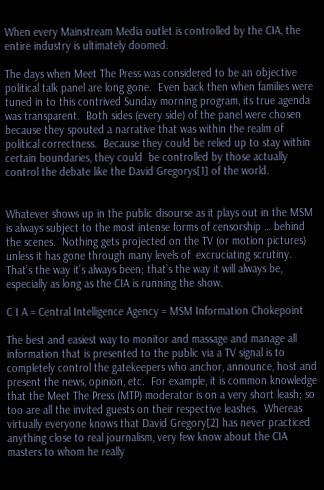When every Mainstream Media outlet is controlled by the CIA, the entire industry is ultimately doomed.

The days when Meet The Press was considered to be an objective political talk panel are long gone.  Even back then when families were tuned in to this contrived Sunday morning program, its true agenda was transparent.  Both sides (every side) of the panel were chosen because they spouted a narrative that was within the realm of political correctness.  Because they could be relied up to stay within certain boundaries, they could  be controlled by those actually control the debate like the David Gregorys[1] of the world.


Whatever shows up in the public disourse as it plays out in the MSM is always subject to the most intense forms of censorship … behind the scenes.  Nothing gets projected on the TV (or motion pictures) unless it has gone through many levels of  excruciating scrutiny.  That’s the way it’s always been; that’s the way it will always be, especially as long as the CIA is running the show.

C I A = Central Intelligence Agency = MSM Information Chokepoint

The best and easiest way to monitor and massage and manage all information that is presented to the public via a TV signal is to completely control the gatekeepers who anchor, announce, host and present the news, opinion, etc.  For example, it is common knowledge that the Meet The Press (MTP) moderator is on a very short leash; so too are all the invited guests on their respective leashes.  Whereas virtually everyone knows that David Gregory[2] has never practiced anything close to real journalism, very few know about the CIA masters to whom he really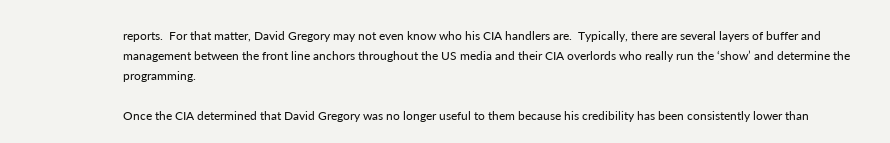reports.  For that matter, David Gregory may not even know who his CIA handlers are.  Typically, there are several layers of buffer and management between the front line anchors throughout the US media and their CIA overlords who really run the ‘show’ and determine the programming.

Once the CIA determined that David Gregory was no longer useful to them because his credibility has been consistently lower than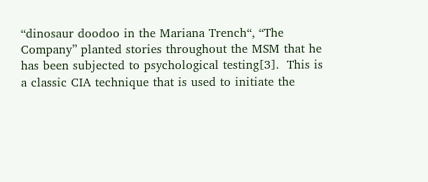“dinosaur doodoo in the Mariana Trench“, “The Company” planted stories throughout the MSM that he has been subjected to psychological testing[3].  This is a classic CIA technique that is used to initiate the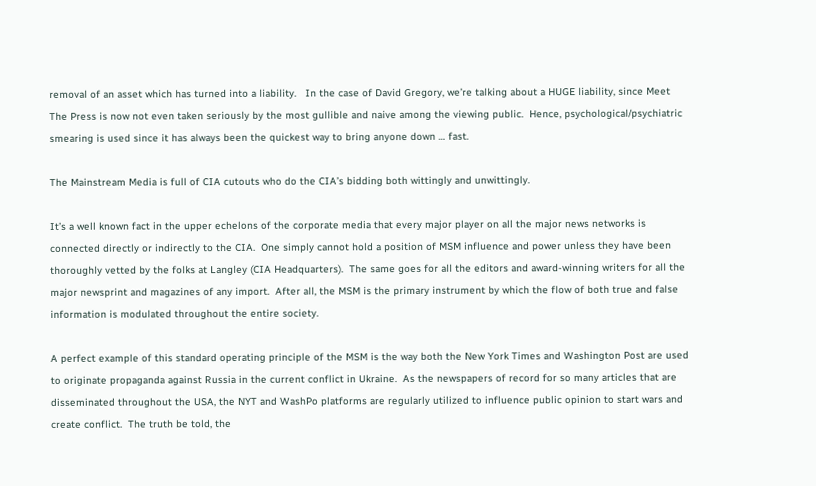removal of an asset which has turned into a liability.   In the case of David Gregory, we’re talking about a HUGE liability, since Meet The Press is now not even taken seriously by the most gullible and naive among the viewing public.  Hence, psychological/psychiatric smearing is used since it has always been the quickest way to bring anyone down … fast.

The Mainstream Media is full of CIA cutouts who do the CIA’s bidding both wittingly and unwittingly.

It’s a well known fact in the upper echelons of the corporate media that every major player on all the major news networks is connected directly or indirectly to the CIA.  One simply cannot hold a position of MSM influence and power unless they have been thoroughly vetted by the folks at Langley (CIA Headquarters).  The same goes for all the editors and award-winning writers for all the major newsprint and magazines of any import.  After all, the MSM is the primary instrument by which the flow of both true and false information is modulated throughout the entire society.

A perfect example of this standard operating principle of the MSM is the way both the New York Times and Washington Post are used to originate propaganda against Russia in the current conflict in Ukraine.  As the newspapers of record for so many articles that are disseminated throughout the USA, the NYT and WashPo platforms are regularly utilized to influence public opinion to start wars and create conflict.  The truth be told, the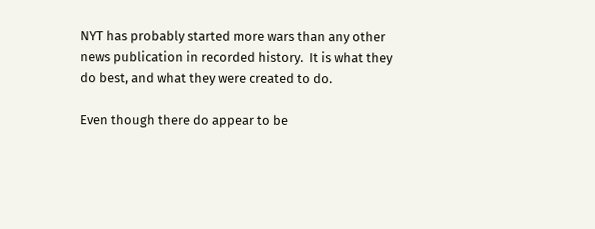NYT has probably started more wars than any other news publication in recorded history.  It is what they do best, and what they were created to do.

Even though there do appear to be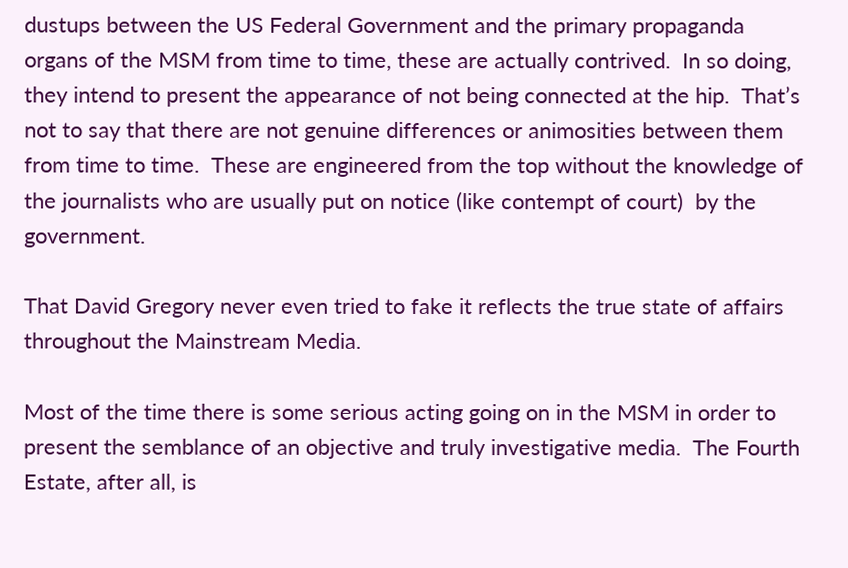dustups between the US Federal Government and the primary propaganda organs of the MSM from time to time, these are actually contrived.  In so doing, they intend to present the appearance of not being connected at the hip.  That’s not to say that there are not genuine differences or animosities between them from time to time.  These are engineered from the top without the knowledge of the journalists who are usually put on notice (like contempt of court)  by the government.

That David Gregory never even tried to fake it reflects the true state of affairs throughout the Mainstream Media.

Most of the time there is some serious acting going on in the MSM in order to present the semblance of an objective and truly investigative media.  The Fourth Estate, after all, is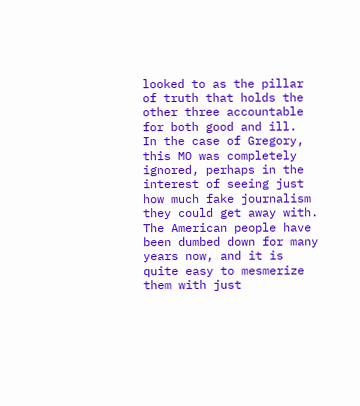looked to as the pillar of truth that holds the other three accountable for both good and ill.  In the case of Gregory, this MO was completely ignored, perhaps in the interest of seeing just how much fake journalism they could get away with.  The American people have been dumbed down for many years now, and it is quite easy to mesmerize them with just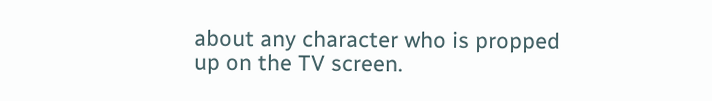about any character who is propped up on the TV screen.